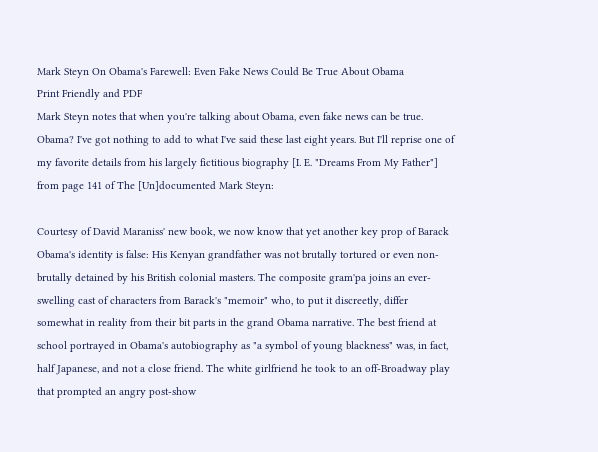Mark Steyn On Obama's Farewell: Even Fake News Could Be True About Obama
Print Friendly and PDF
Mark Steyn notes that when you're talking about Obama, even fake news can be true.
Obama? I've got nothing to add to what I've said these last eight years. But I'll reprise one of my favorite details from his largely fictitious biography [I. E. "Dreams From My Father"] from page 141 of The [Un]documented Mark Steyn:

Courtesy of David Maraniss' new book, we now know that yet another key prop of Barack Obama's identity is false: His Kenyan grandfather was not brutally tortured or even non-brutally detained by his British colonial masters. The composite gram'pa joins an ever-swelling cast of characters from Barack's "memoir" who, to put it discreetly, differ somewhat in reality from their bit parts in the grand Obama narrative. The best friend at school portrayed in Obama's autobiography as "a symbol of young blackness" was, in fact, half Japanese, and not a close friend. The white girlfriend he took to an off-Broadway play that prompted an angry post-show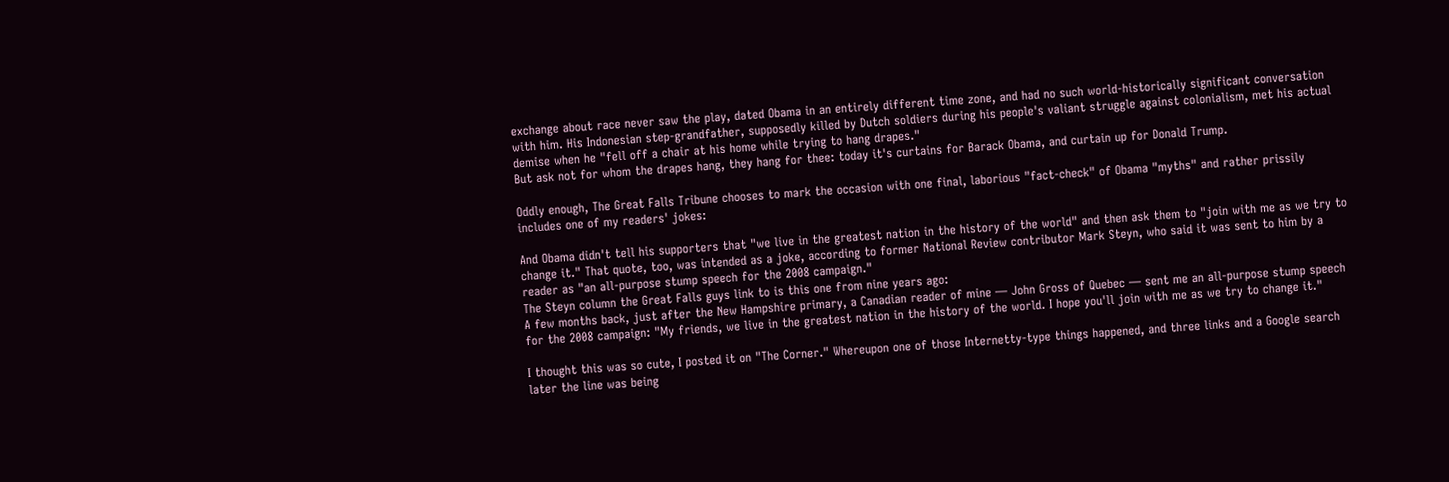exchange about race never saw the play, dated Obama in an entirely different time zone, and had no such world-historically significant conversation with him. His Indonesian step-grandfather, supposedly killed by Dutch soldiers during his people's valiant struggle against colonialism, met his actual demise when he "fell off a chair at his home while trying to hang drapes."
But ask not for whom the drapes hang, they hang for thee: today it's curtains for Barack Obama, and curtain up for Donald Trump.

Oddly enough, The Great Falls Tribune chooses to mark the occasion with one final, laborious "fact-check" of Obama "myths" and rather prissily includes one of my readers' jokes:

And Obama didn't tell his supporters that "we live in the greatest nation in the history of the world" and then ask them to "join with me as we try to change it." That quote, too, was intended as a joke, according to former National Review contributor Mark Steyn, who said it was sent to him by a reader as "an all-purpose stump speech for the 2008 campaign."
The Steyn column the Great Falls guys link to is this one from nine years ago:
A few months back, just after the New Hampshire primary, a Canadian reader of mine — John Gross of Quebec — sent me an all-purpose stump speech for the 2008 campaign: "My friends, we live in the greatest nation in the history of the world. I hope you'll join with me as we try to change it."

I thought this was so cute, I posted it on "The Corner." Whereupon one of those Internetty-type things happened, and three links and a Google search later the line was being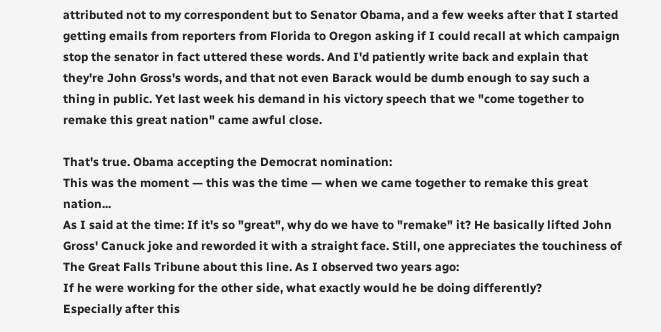attributed not to my correspondent but to Senator Obama, and a few weeks after that I started getting emails from reporters from Florida to Oregon asking if I could recall at which campaign stop the senator in fact uttered these words. And I'd patiently write back and explain that they're John Gross's words, and that not even Barack would be dumb enough to say such a thing in public. Yet last week his demand in his victory speech that we "come together to remake this great nation" came awful close.

That's true. Obama accepting the Democrat nomination:
This was the moment — this was the time — when we came together to remake this great nation...
As I said at the time: If it's so "great", why do we have to "remake" it? He basically lifted John Gross' Canuck joke and reworded it with a straight face. Still, one appreciates the touchiness of The Great Falls Tribune about this line. As I observed two years ago:
If he were working for the other side, what exactly would he be doing differently?
Especially after this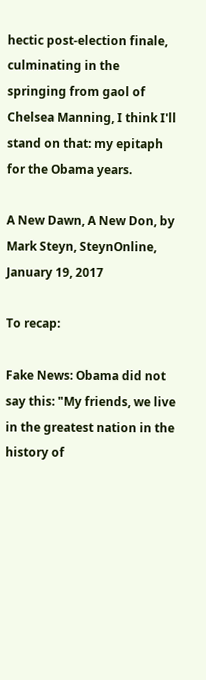hectic post-election finale, culminating in the springing from gaol of Chelsea Manning, I think I'll stand on that: my epitaph for the Obama years.

A New Dawn, A New Don, by Mark Steyn, SteynOnline, January 19, 2017

To recap:

Fake News: Obama did not say this: "My friends, we live in the greatest nation in the history of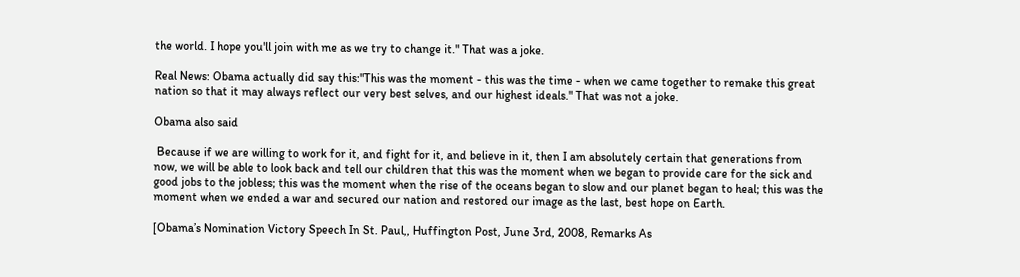the world. I hope you'll join with me as we try to change it." That was a joke.

Real News: Obama actually did say this:"This was the moment - this was the time - when we came together to remake this great nation so that it may always reflect our very best selves, and our highest ideals." That was not a joke.

Obama also said

 Because if we are willing to work for it, and fight for it, and believe in it, then I am absolutely certain that generations from now, we will be able to look back and tell our children that this was the moment when we began to provide care for the sick and good jobs to the jobless; this was the moment when the rise of the oceans began to slow and our planet began to heal; this was the moment when we ended a war and secured our nation and restored our image as the last, best hope on Earth.

[Obama’s Nomination Victory Speech In St. Paul,, Huffington Post, June 3rd, 2008, Remarks As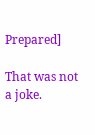Prepared]

That was not a joke.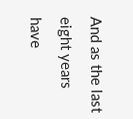And as the last eight years have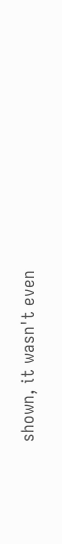shown, it wasn't even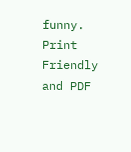funny.
Print Friendly and PDF